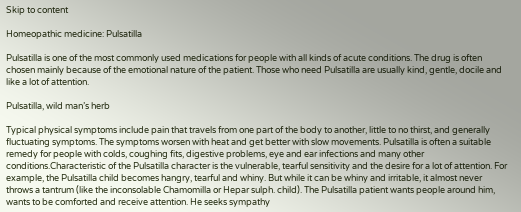Skip to content

Homeopathic medicine: Pulsatilla

Pulsatilla is one of the most commonly used medications for people with all kinds of acute conditions. The drug is often chosen mainly because of the emotional nature of the patient. Those who need Pulsatilla are usually kind, gentle, docile and like a lot of attention.

Pulsatilla, wild man’s herb

Typical physical symptoms include pain that travels from one part of the body to another, little to no thirst, and generally fluctuating symptoms. The symptoms worsen with heat and get better with slow movements. Pulsatilla is often a suitable remedy for people with colds, coughing fits, digestive problems, eye and ear infections and many other conditions.Characteristic of the Pulsatilla character is the vulnerable, tearful sensitivity and the desire for a lot of attention. For example, the Pulsatilla child becomes hangry, tearful and whiny. But while it can be whiny and irritable, it almost never throws a tantrum (like the inconsolable Chamomilla or Hepar sulph. child). The Pulsatilla patient wants people around him, wants to be comforted and receive attention. He seeks sympathy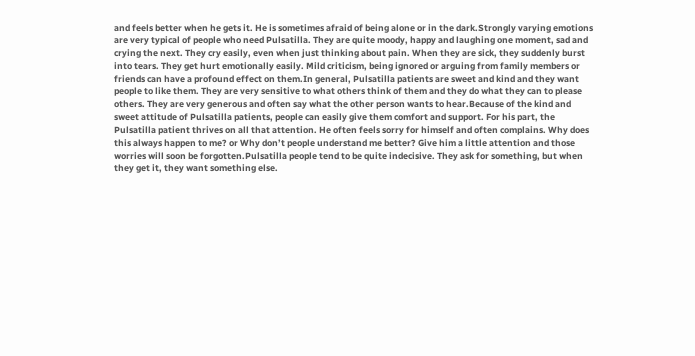and feels better when he gets it. He is sometimes afraid of being alone or in the dark.Strongly varying emotions are very typical of people who need Pulsatilla. They are quite moody, happy and laughing one moment, sad and crying the next. They cry easily, even when just thinking about pain. When they are sick, they suddenly burst into tears. They get hurt emotionally easily. Mild criticism, being ignored or arguing from family members or friends can have a profound effect on them.In general, Pulsatilla patients are sweet and kind and they want people to like them. They are very sensitive to what others think of them and they do what they can to please others. They are very generous and often say what the other person wants to hear.Because of the kind and sweet attitude of Pulsatilla patients, people can easily give them comfort and support. For his part, the Pulsatilla patient thrives on all that attention. He often feels sorry for himself and often complains. Why does this always happen to me? or Why don’t people understand me better? Give him a little attention and those worries will soon be forgotten.Pulsatilla people tend to be quite indecisive. They ask for something, but when they get it, they want something else.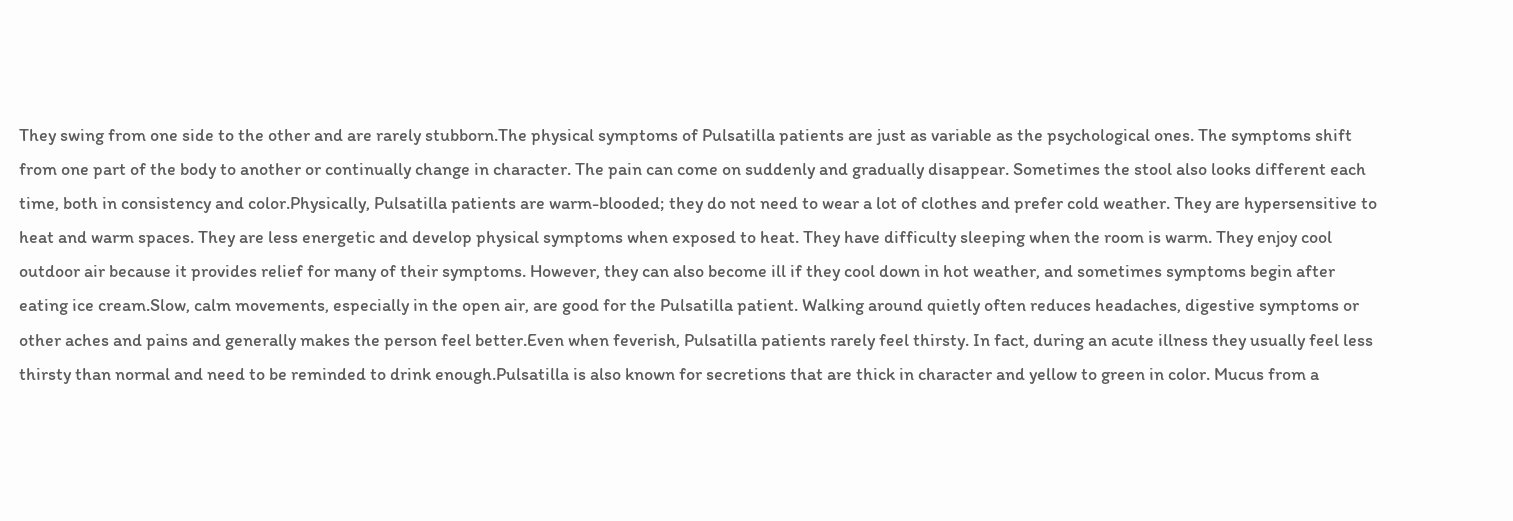They swing from one side to the other and are rarely stubborn.The physical symptoms of Pulsatilla patients are just as variable as the psychological ones. The symptoms shift from one part of the body to another or continually change in character. The pain can come on suddenly and gradually disappear. Sometimes the stool also looks different each time, both in consistency and color.Physically, Pulsatilla patients are warm-blooded; they do not need to wear a lot of clothes and prefer cold weather. They are hypersensitive to heat and warm spaces. They are less energetic and develop physical symptoms when exposed to heat. They have difficulty sleeping when the room is warm. They enjoy cool outdoor air because it provides relief for many of their symptoms. However, they can also become ill if they cool down in hot weather, and sometimes symptoms begin after eating ice cream.Slow, calm movements, especially in the open air, are good for the Pulsatilla patient. Walking around quietly often reduces headaches, digestive symptoms or other aches and pains and generally makes the person feel better.Even when feverish, Pulsatilla patients rarely feel thirsty. In fact, during an acute illness they usually feel less thirsty than normal and need to be reminded to drink enough.Pulsatilla is also known for secretions that are thick in character and yellow to green in color. Mucus from a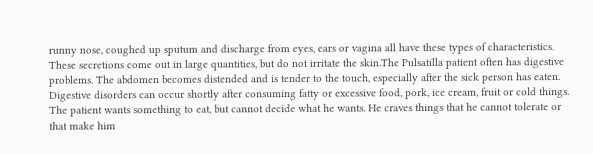runny nose, coughed up sputum and discharge from eyes, ears or vagina all have these types of characteristics. These secretions come out in large quantities, but do not irritate the skin.The Pulsatilla patient often has digestive problems. The abdomen becomes distended and is tender to the touch, especially after the sick person has eaten. Digestive disorders can occur shortly after consuming fatty or excessive food, pork, ice cream, fruit or cold things. The patient wants something to eat, but cannot decide what he wants. He craves things that he cannot tolerate or that make him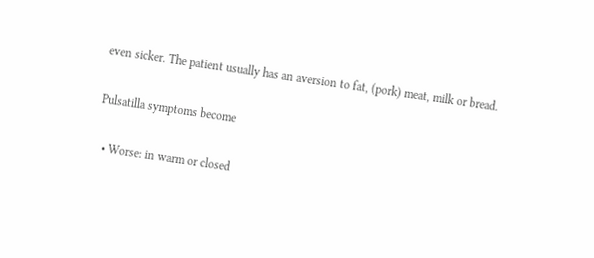even sicker. The patient usually has an aversion to fat, (pork) meat, milk or bread.

Pulsatilla symptoms become

  • Worse: in warm or closed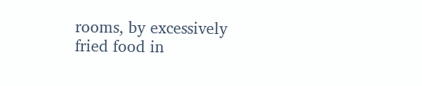rooms, by excessively fried food in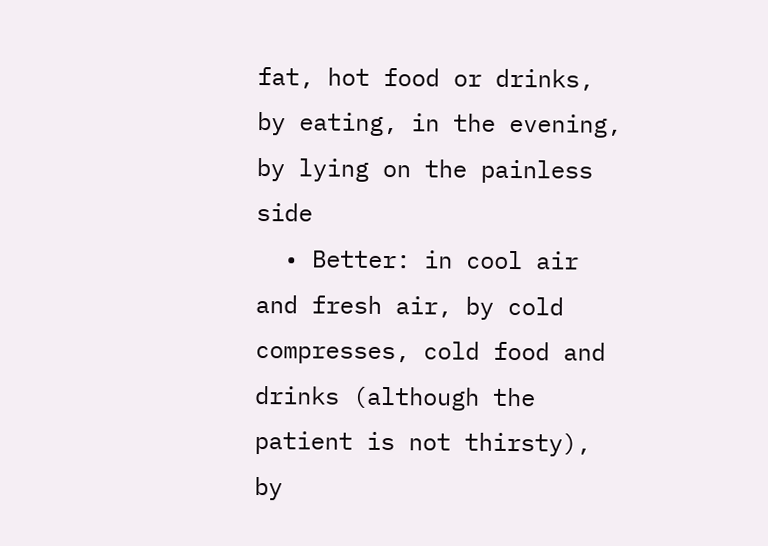fat, hot food or drinks, by eating, in the evening, by lying on the painless side
  • Better: in cool air and fresh air, by cold compresses, cold food and drinks (although the patient is not thirsty), by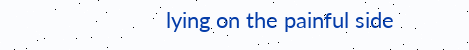lying on the painful side